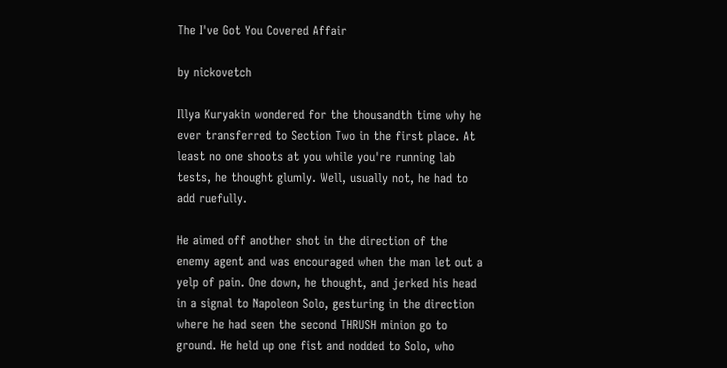The I've Got You Covered Affair

by nickovetch

Illya Kuryakin wondered for the thousandth time why he ever transferred to Section Two in the first place. At least no one shoots at you while you're running lab tests, he thought glumly. Well, usually not, he had to add ruefully.

He aimed off another shot in the direction of the enemy agent and was encouraged when the man let out a yelp of pain. One down, he thought, and jerked his head in a signal to Napoleon Solo, gesturing in the direction where he had seen the second THRUSH minion go to ground. He held up one fist and nodded to Solo, who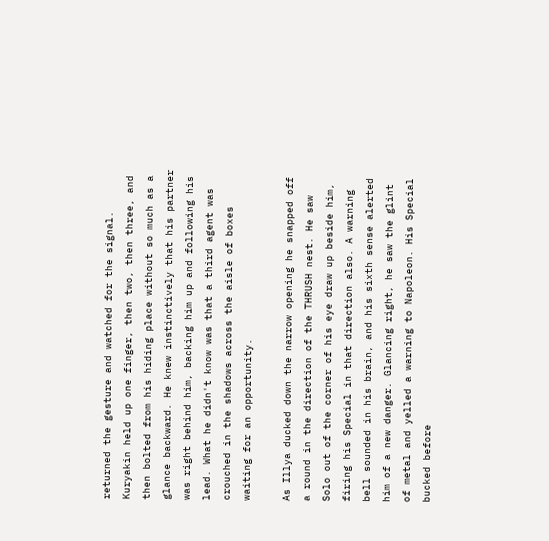returned the gesture and watched for the signal. Kuryakin held up one finger, then two, then three, and then bolted from his hiding place without so much as a glance backward. He knew instinctively that his partner was right behind him, backing him up and following his lead. What he didn't know was that a third agent was crouched in the shadows across the aisle of boxes waiting for an opportunity.

As Illya ducked down the narrow opening he snapped off a round in the direction of the THRUSH nest. He saw Solo out of the corner of his eye draw up beside him, firing his Special in that direction also. A warning bell sounded in his brain, and his sixth sense alerted him of a new danger. Glancing right, he saw the glint of metal and yelled a warning to Napoleon. His Special bucked before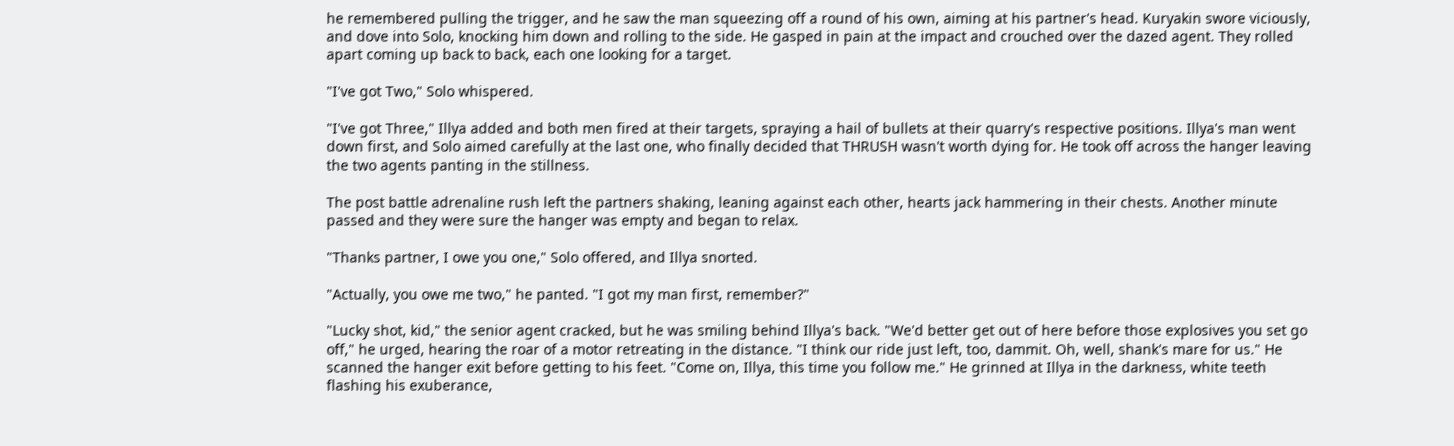he remembered pulling the trigger, and he saw the man squeezing off a round of his own, aiming at his partner's head. Kuryakin swore viciously, and dove into Solo, knocking him down and rolling to the side. He gasped in pain at the impact and crouched over the dazed agent. They rolled apart coming up back to back, each one looking for a target.

"I've got Two," Solo whispered.

"I've got Three," Illya added and both men fired at their targets, spraying a hail of bullets at their quarry's respective positions. Illya's man went down first, and Solo aimed carefully at the last one, who finally decided that THRUSH wasn't worth dying for. He took off across the hanger leaving the two agents panting in the stillness.

The post battle adrenaline rush left the partners shaking, leaning against each other, hearts jack hammering in their chests. Another minute passed and they were sure the hanger was empty and began to relax.

"Thanks partner, I owe you one," Solo offered, and Illya snorted.

"Actually, you owe me two," he panted. "I got my man first, remember?"

"Lucky shot, kid," the senior agent cracked, but he was smiling behind Illya's back. "We'd better get out of here before those explosives you set go off," he urged, hearing the roar of a motor retreating in the distance. "I think our ride just left, too, dammit. Oh, well, shank's mare for us." He scanned the hanger exit before getting to his feet. "Come on, Illya, this time you follow me." He grinned at Illya in the darkness, white teeth flashing his exuberance,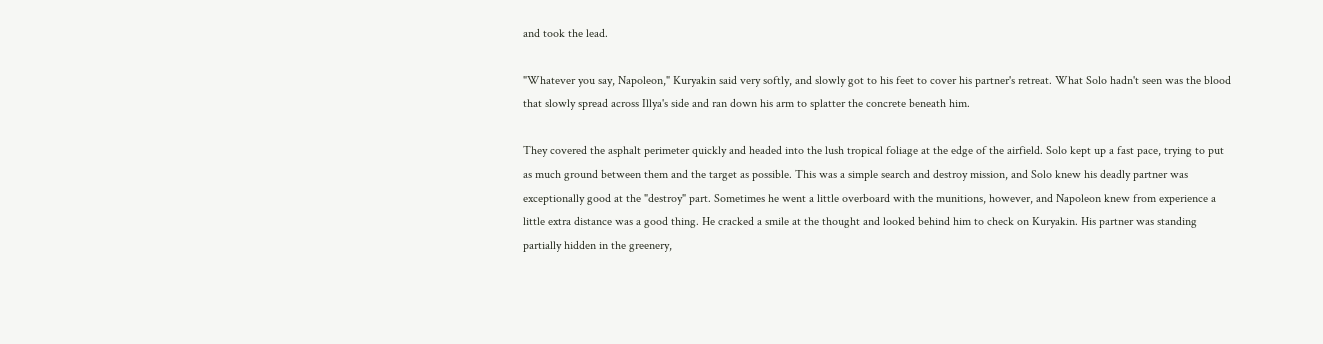and took the lead.

"Whatever you say, Napoleon," Kuryakin said very softly, and slowly got to his feet to cover his partner's retreat. What Solo hadn't seen was the blood that slowly spread across Illya's side and ran down his arm to splatter the concrete beneath him.

They covered the asphalt perimeter quickly and headed into the lush tropical foliage at the edge of the airfield. Solo kept up a fast pace, trying to put as much ground between them and the target as possible. This was a simple search and destroy mission, and Solo knew his deadly partner was exceptionally good at the "destroy" part. Sometimes he went a little overboard with the munitions, however, and Napoleon knew from experience a little extra distance was a good thing. He cracked a smile at the thought and looked behind him to check on Kuryakin. His partner was standing partially hidden in the greenery,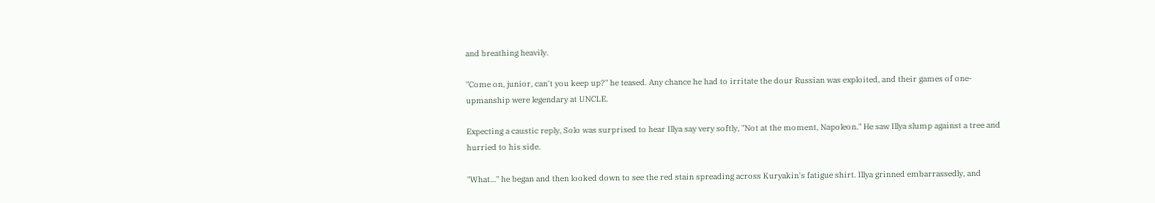and breathing heavily.

"Come on, junior, can't you keep up?" he teased. Any chance he had to irritate the dour Russian was exploited, and their games of one-upmanship were legendary at UNCLE.

Expecting a caustic reply, Solo was surprised to hear Illya say very softly, "Not at the moment, Napoleon." He saw Illya slump against a tree and hurried to his side.

"What..." he began and then looked down to see the red stain spreading across Kuryakin's fatigue shirt. Illya grinned embarrassedly, and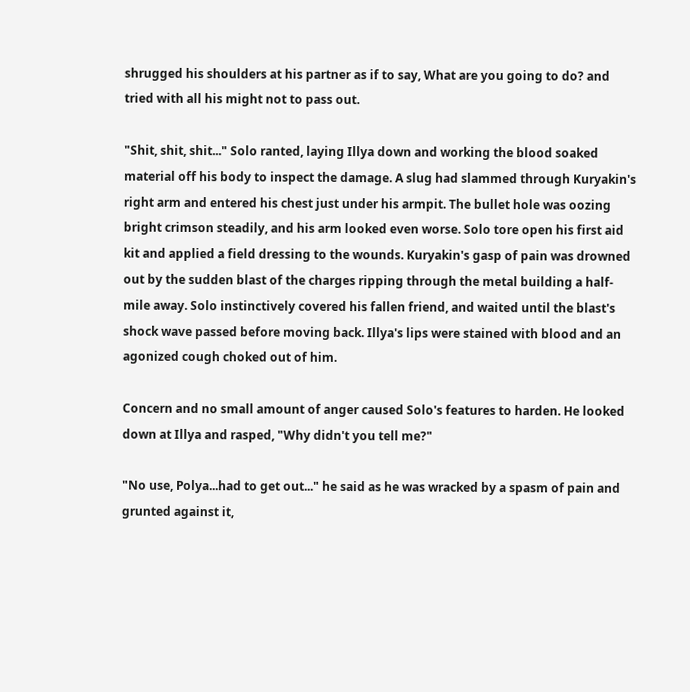shrugged his shoulders at his partner as if to say, What are you going to do? and tried with all his might not to pass out.

"Shit, shit, shit..." Solo ranted, laying Illya down and working the blood soaked material off his body to inspect the damage. A slug had slammed through Kuryakin's right arm and entered his chest just under his armpit. The bullet hole was oozing bright crimson steadily, and his arm looked even worse. Solo tore open his first aid kit and applied a field dressing to the wounds. Kuryakin's gasp of pain was drowned out by the sudden blast of the charges ripping through the metal building a half-mile away. Solo instinctively covered his fallen friend, and waited until the blast's shock wave passed before moving back. Illya's lips were stained with blood and an agonized cough choked out of him.

Concern and no small amount of anger caused Solo's features to harden. He looked down at Illya and rasped, "Why didn't you tell me?"

"No use, Polya...had to get out..." he said as he was wracked by a spasm of pain and grunted against it,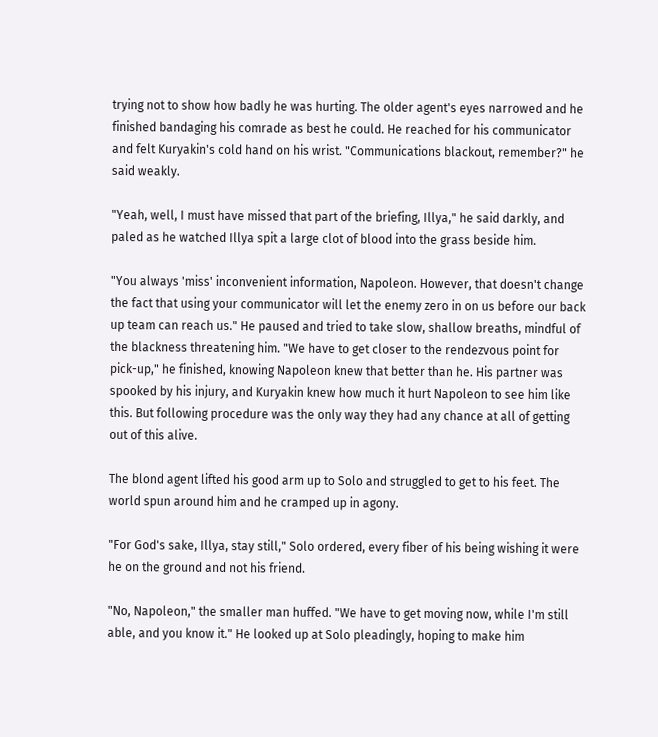trying not to show how badly he was hurting. The older agent's eyes narrowed and he finished bandaging his comrade as best he could. He reached for his communicator and felt Kuryakin's cold hand on his wrist. "Communications blackout, remember?" he said weakly.

"Yeah, well, I must have missed that part of the briefing, Illya," he said darkly, and paled as he watched Illya spit a large clot of blood into the grass beside him.

"You always 'miss' inconvenient information, Napoleon. However, that doesn't change the fact that using your communicator will let the enemy zero in on us before our back up team can reach us." He paused and tried to take slow, shallow breaths, mindful of the blackness threatening him. "We have to get closer to the rendezvous point for pick-up," he finished, knowing Napoleon knew that better than he. His partner was spooked by his injury, and Kuryakin knew how much it hurt Napoleon to see him like this. But following procedure was the only way they had any chance at all of getting out of this alive.

The blond agent lifted his good arm up to Solo and struggled to get to his feet. The world spun around him and he cramped up in agony.

"For God's sake, Illya, stay still," Solo ordered, every fiber of his being wishing it were he on the ground and not his friend.

"No, Napoleon," the smaller man huffed. "We have to get moving now, while I'm still able, and you know it." He looked up at Solo pleadingly, hoping to make him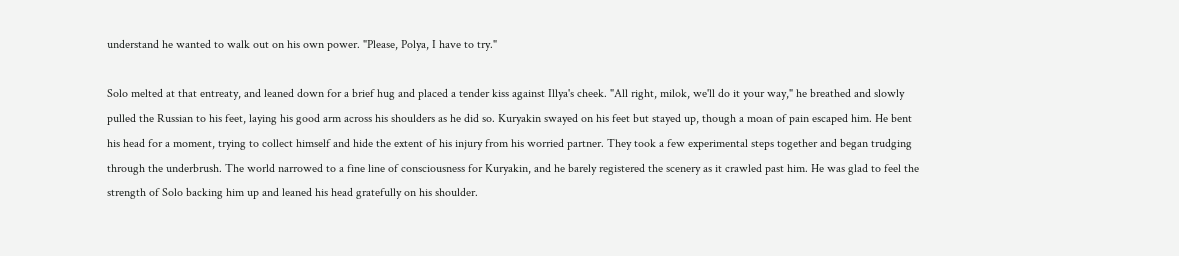understand he wanted to walk out on his own power. "Please, Polya, I have to try."

Solo melted at that entreaty, and leaned down for a brief hug and placed a tender kiss against Illya's cheek. "All right, milok, we'll do it your way," he breathed and slowly pulled the Russian to his feet, laying his good arm across his shoulders as he did so. Kuryakin swayed on his feet but stayed up, though a moan of pain escaped him. He bent his head for a moment, trying to collect himself and hide the extent of his injury from his worried partner. They took a few experimental steps together and began trudging through the underbrush. The world narrowed to a fine line of consciousness for Kuryakin, and he barely registered the scenery as it crawled past him. He was glad to feel the strength of Solo backing him up and leaned his head gratefully on his shoulder.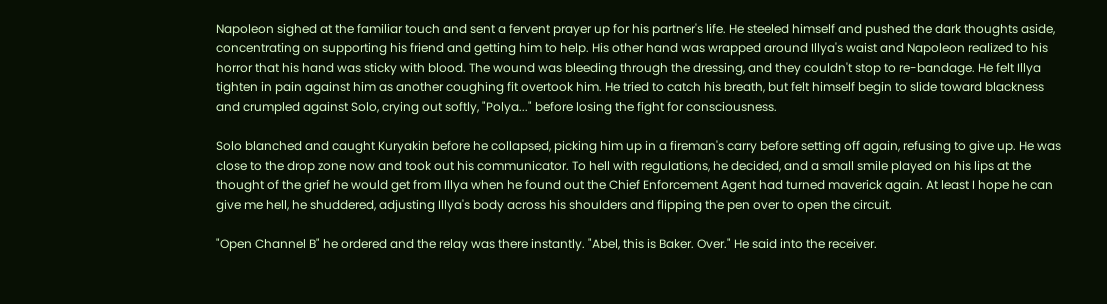Napoleon sighed at the familiar touch and sent a fervent prayer up for his partner's life. He steeled himself and pushed the dark thoughts aside, concentrating on supporting his friend and getting him to help. His other hand was wrapped around Illya's waist and Napoleon realized to his horror that his hand was sticky with blood. The wound was bleeding through the dressing, and they couldn't stop to re-bandage. He felt Illya tighten in pain against him as another coughing fit overtook him. He tried to catch his breath, but felt himself begin to slide toward blackness and crumpled against Solo, crying out softly, "Polya..." before losing the fight for consciousness.

Solo blanched and caught Kuryakin before he collapsed, picking him up in a fireman's carry before setting off again, refusing to give up. He was close to the drop zone now and took out his communicator. To hell with regulations, he decided, and a small smile played on his lips at the thought of the grief he would get from Illya when he found out the Chief Enforcement Agent had turned maverick again. At least I hope he can give me hell, he shuddered, adjusting Illya's body across his shoulders and flipping the pen over to open the circuit.

"Open Channel B" he ordered and the relay was there instantly. "Abel, this is Baker. Over." He said into the receiver.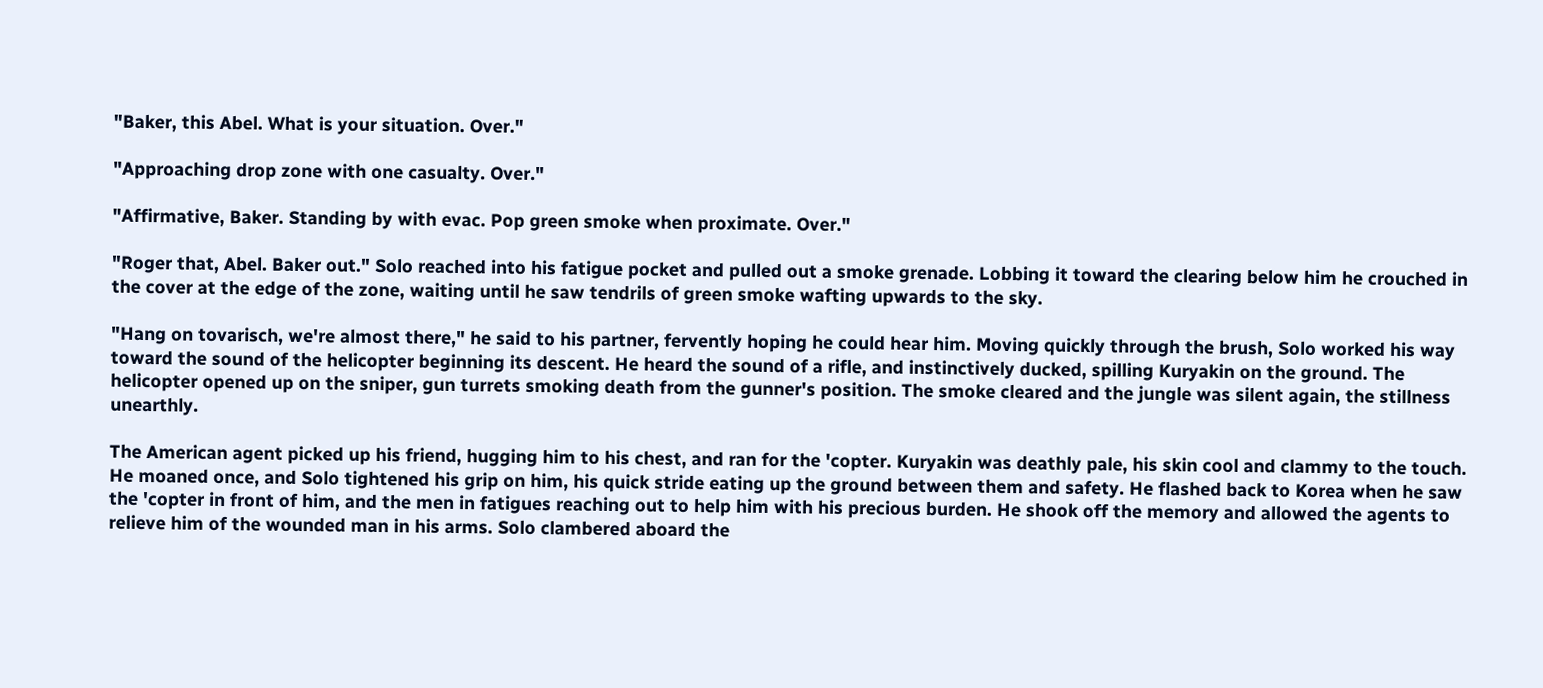"Baker, this Abel. What is your situation. Over."

"Approaching drop zone with one casualty. Over."

"Affirmative, Baker. Standing by with evac. Pop green smoke when proximate. Over."

"Roger that, Abel. Baker out." Solo reached into his fatigue pocket and pulled out a smoke grenade. Lobbing it toward the clearing below him he crouched in the cover at the edge of the zone, waiting until he saw tendrils of green smoke wafting upwards to the sky.

"Hang on tovarisch, we're almost there," he said to his partner, fervently hoping he could hear him. Moving quickly through the brush, Solo worked his way toward the sound of the helicopter beginning its descent. He heard the sound of a rifle, and instinctively ducked, spilling Kuryakin on the ground. The helicopter opened up on the sniper, gun turrets smoking death from the gunner's position. The smoke cleared and the jungle was silent again, the stillness unearthly.

The American agent picked up his friend, hugging him to his chest, and ran for the 'copter. Kuryakin was deathly pale, his skin cool and clammy to the touch. He moaned once, and Solo tightened his grip on him, his quick stride eating up the ground between them and safety. He flashed back to Korea when he saw the 'copter in front of him, and the men in fatigues reaching out to help him with his precious burden. He shook off the memory and allowed the agents to relieve him of the wounded man in his arms. Solo clambered aboard the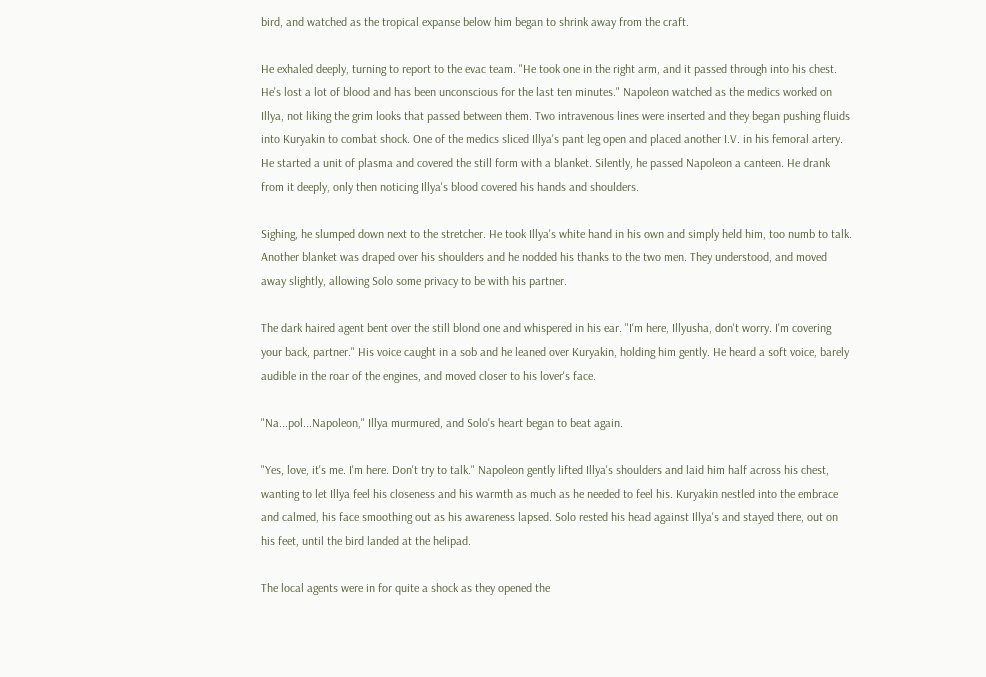bird, and watched as the tropical expanse below him began to shrink away from the craft.

He exhaled deeply, turning to report to the evac team. "He took one in the right arm, and it passed through into his chest. He's lost a lot of blood and has been unconscious for the last ten minutes." Napoleon watched as the medics worked on Illya, not liking the grim looks that passed between them. Two intravenous lines were inserted and they began pushing fluids into Kuryakin to combat shock. One of the medics sliced Illya's pant leg open and placed another I.V. in his femoral artery. He started a unit of plasma and covered the still form with a blanket. Silently, he passed Napoleon a canteen. He drank from it deeply, only then noticing Illya's blood covered his hands and shoulders.

Sighing, he slumped down next to the stretcher. He took Illya's white hand in his own and simply held him, too numb to talk. Another blanket was draped over his shoulders and he nodded his thanks to the two men. They understood, and moved away slightly, allowing Solo some privacy to be with his partner.

The dark haired agent bent over the still blond one and whispered in his ear. "I'm here, Illyusha, don't worry. I'm covering your back, partner." His voice caught in a sob and he leaned over Kuryakin, holding him gently. He heard a soft voice, barely audible in the roar of the engines, and moved closer to his lover's face.

"Na...pol...Napoleon," Illya murmured, and Solo's heart began to beat again.

"Yes, love, it's me. I'm here. Don't try to talk." Napoleon gently lifted Illya's shoulders and laid him half across his chest, wanting to let Illya feel his closeness and his warmth as much as he needed to feel his. Kuryakin nestled into the embrace and calmed, his face smoothing out as his awareness lapsed. Solo rested his head against Illya's and stayed there, out on his feet, until the bird landed at the helipad.

The local agents were in for quite a shock as they opened the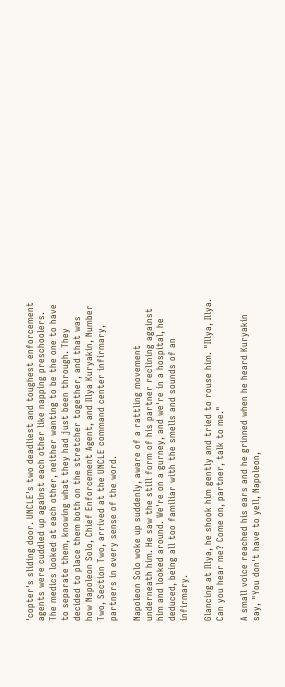'copter's sliding door. UNCLE's two deadliest and toughest enforcement agents were cuddled up against each other like napping preschoolers. The medics looked at each other, neither wanting to be the one to have to separate them, knowing what they had just been through. They decided to place them both on the stretcher together, and that was how Napoleon Solo, Chief Enforcement Agent, and Illya Kuryakin, Number Two, Section Two, arrived at the UNCLE command center infirmary, partners in every sense of the word.

Napoleon Solo woke up suddenly, aware of a rattling movement underneath him. He saw the still form of his partner reclining against him and looked around. We're on a gurney, and we're in a hospital, he deduced, being all too familiar with the smells and sounds of an infirmary.

Glancing at Illya, he shook him gently and tried to rouse him. "Illya, Illya. Can you hear me? Come on, partner, talk to me."

A small voice reached his ears and he grinned when he heard Kuryakin say, "You don't have to yell, Napoleon,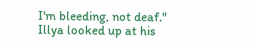I'm bleeding, not deaf." Illya looked up at his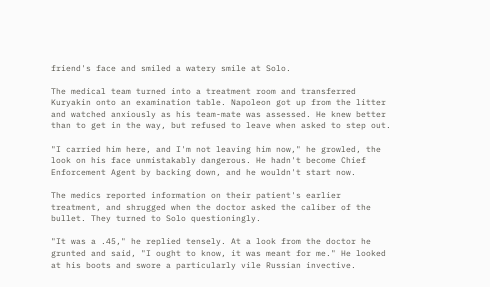friend's face and smiled a watery smile at Solo.

The medical team turned into a treatment room and transferred Kuryakin onto an examination table. Napoleon got up from the litter and watched anxiously as his team-mate was assessed. He knew better than to get in the way, but refused to leave when asked to step out.

"I carried him here, and I'm not leaving him now," he growled, the look on his face unmistakably dangerous. He hadn't become Chief Enforcement Agent by backing down, and he wouldn't start now.

The medics reported information on their patient's earlier treatment, and shrugged when the doctor asked the caliber of the bullet. They turned to Solo questioningly.

"It was a .45," he replied tensely. At a look from the doctor he grunted and said, "I ought to know, it was meant for me." He looked at his boots and swore a particularly vile Russian invective.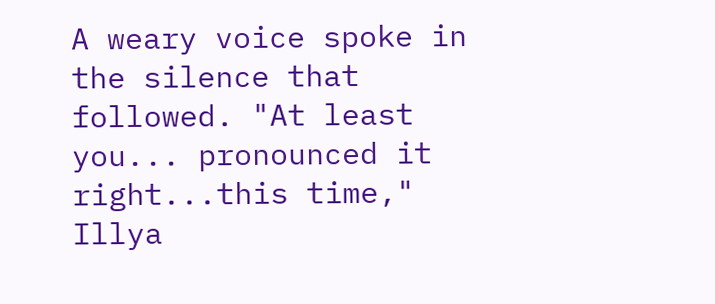A weary voice spoke in the silence that followed. "At least you... pronounced it right...this time," Illya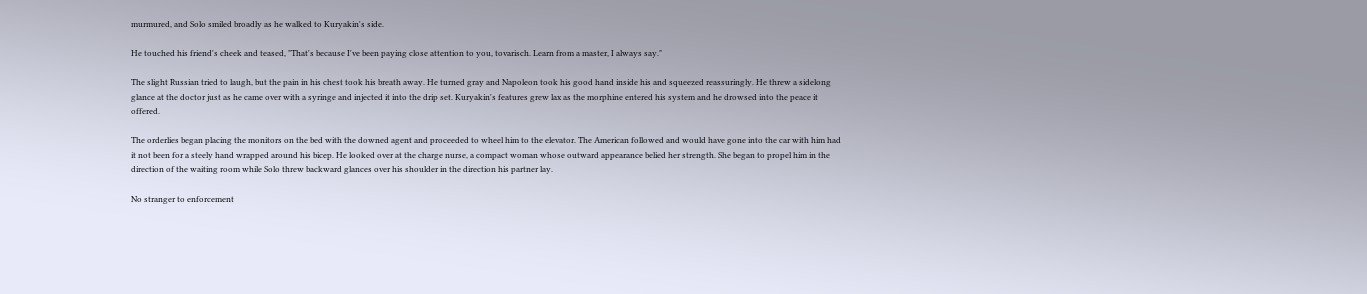murmured, and Solo smiled broadly as he walked to Kuryakin's side.

He touched his friend's cheek and teased, "That's because I've been paying close attention to you, tovarisch. Learn from a master, I always say."

The slight Russian tried to laugh, but the pain in his chest took his breath away. He turned gray and Napoleon took his good hand inside his and squeezed reassuringly. He threw a sidelong glance at the doctor just as he came over with a syringe and injected it into the drip set. Kuryakin's features grew lax as the morphine entered his system and he drowsed into the peace it offered.

The orderlies began placing the monitors on the bed with the downed agent and proceeded to wheel him to the elevator. The American followed and would have gone into the car with him had it not been for a steely hand wrapped around his bicep. He looked over at the charge nurse, a compact woman whose outward appearance belied her strength. She began to propel him in the direction of the waiting room while Solo threw backward glances over his shoulder in the direction his partner lay.

No stranger to enforcement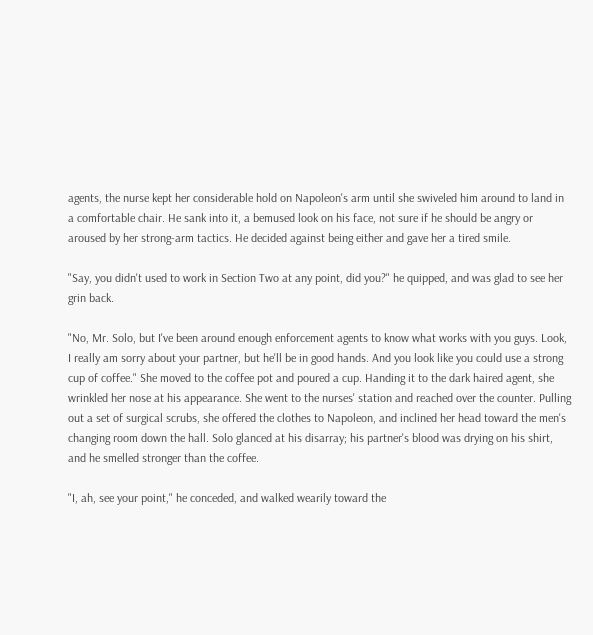agents, the nurse kept her considerable hold on Napoleon's arm until she swiveled him around to land in a comfortable chair. He sank into it, a bemused look on his face, not sure if he should be angry or aroused by her strong-arm tactics. He decided against being either and gave her a tired smile.

"Say, you didn't used to work in Section Two at any point, did you?" he quipped, and was glad to see her grin back.

"No, Mr. Solo, but I've been around enough enforcement agents to know what works with you guys. Look, I really am sorry about your partner, but he'll be in good hands. And you look like you could use a strong cup of coffee." She moved to the coffee pot and poured a cup. Handing it to the dark haired agent, she wrinkled her nose at his appearance. She went to the nurses' station and reached over the counter. Pulling out a set of surgical scrubs, she offered the clothes to Napoleon, and inclined her head toward the men's changing room down the hall. Solo glanced at his disarray; his partner's blood was drying on his shirt, and he smelled stronger than the coffee.

"I, ah, see your point," he conceded, and walked wearily toward the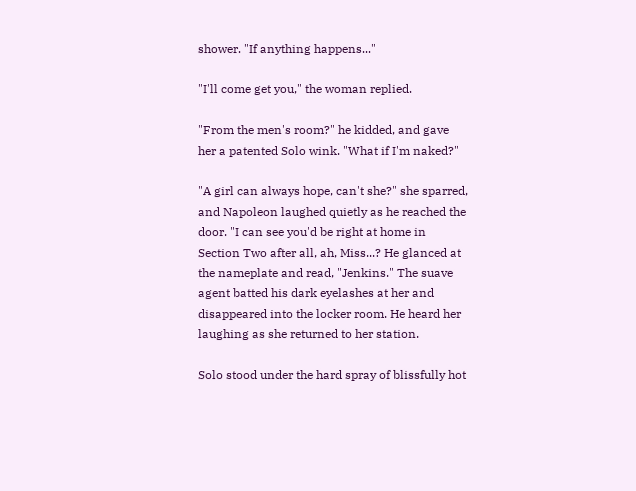shower. "If anything happens..."

"I'll come get you," the woman replied.

"From the men's room?" he kidded, and gave her a patented Solo wink. "What if I'm naked?"

"A girl can always hope, can't she?" she sparred, and Napoleon laughed quietly as he reached the door. "I can see you'd be right at home in Section Two after all, ah, Miss...? He glanced at the nameplate and read, "Jenkins." The suave agent batted his dark eyelashes at her and disappeared into the locker room. He heard her laughing as she returned to her station.

Solo stood under the hard spray of blissfully hot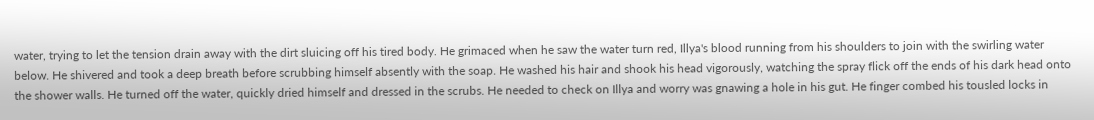water, trying to let the tension drain away with the dirt sluicing off his tired body. He grimaced when he saw the water turn red, Illya's blood running from his shoulders to join with the swirling water below. He shivered and took a deep breath before scrubbing himself absently with the soap. He washed his hair and shook his head vigorously, watching the spray flick off the ends of his dark head onto the shower walls. He turned off the water, quickly dried himself and dressed in the scrubs. He needed to check on Illya and worry was gnawing a hole in his gut. He finger combed his tousled locks in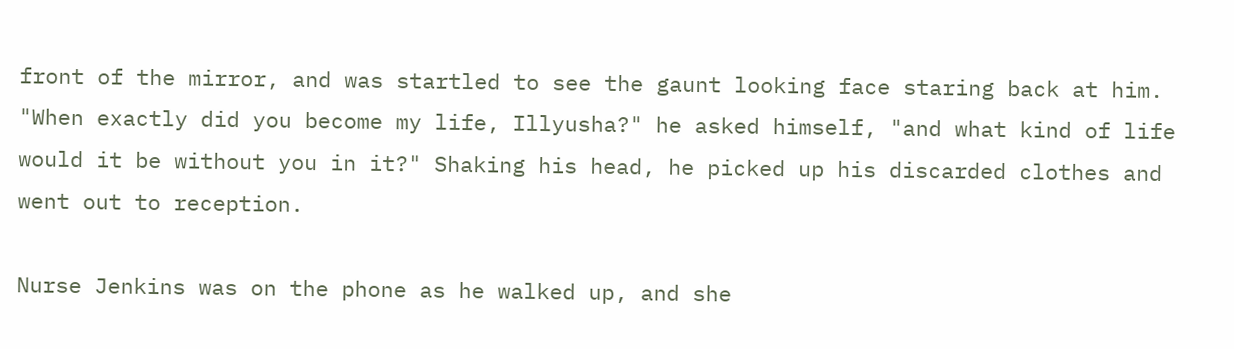front of the mirror, and was startled to see the gaunt looking face staring back at him. "When exactly did you become my life, Illyusha?" he asked himself, "and what kind of life would it be without you in it?" Shaking his head, he picked up his discarded clothes and went out to reception.

Nurse Jenkins was on the phone as he walked up, and she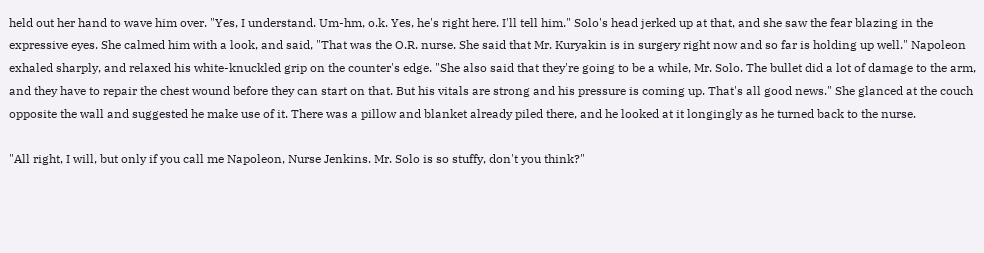held out her hand to wave him over. "Yes, I understand. Um-hm, o.k. Yes, he's right here. I'll tell him." Solo's head jerked up at that, and she saw the fear blazing in the expressive eyes. She calmed him with a look, and said, "That was the O.R. nurse. She said that Mr. Kuryakin is in surgery right now and so far is holding up well." Napoleon exhaled sharply, and relaxed his white-knuckled grip on the counter's edge. "She also said that they're going to be a while, Mr. Solo. The bullet did a lot of damage to the arm, and they have to repair the chest wound before they can start on that. But his vitals are strong and his pressure is coming up. That's all good news." She glanced at the couch opposite the wall and suggested he make use of it. There was a pillow and blanket already piled there, and he looked at it longingly as he turned back to the nurse.

"All right, I will, but only if you call me Napoleon, Nurse Jenkins. Mr. Solo is so stuffy, don't you think?"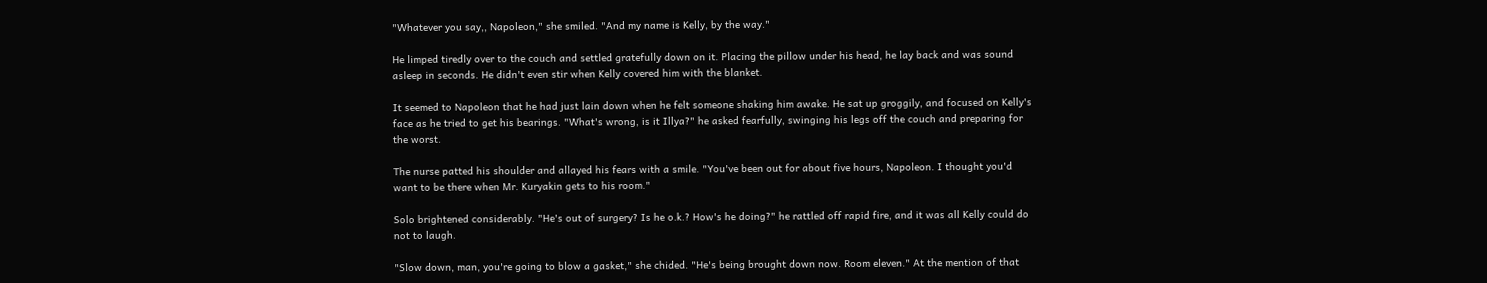"Whatever you say,, Napoleon," she smiled. "And my name is Kelly, by the way."

He limped tiredly over to the couch and settled gratefully down on it. Placing the pillow under his head, he lay back and was sound asleep in seconds. He didn't even stir when Kelly covered him with the blanket.

It seemed to Napoleon that he had just lain down when he felt someone shaking him awake. He sat up groggily, and focused on Kelly's face as he tried to get his bearings. "What's wrong, is it Illya?" he asked fearfully, swinging his legs off the couch and preparing for the worst.

The nurse patted his shoulder and allayed his fears with a smile. "You've been out for about five hours, Napoleon. I thought you'd want to be there when Mr. Kuryakin gets to his room."

Solo brightened considerably. "He's out of surgery? Is he o.k.? How's he doing?" he rattled off rapid fire, and it was all Kelly could do not to laugh.

"Slow down, man, you're going to blow a gasket," she chided. "He's being brought down now. Room eleven." At the mention of that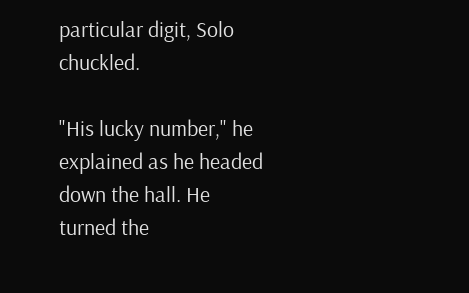particular digit, Solo chuckled.

"His lucky number," he explained as he headed down the hall. He turned the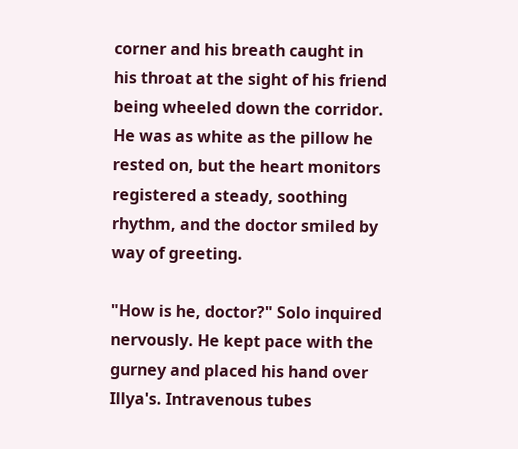corner and his breath caught in his throat at the sight of his friend being wheeled down the corridor. He was as white as the pillow he rested on, but the heart monitors registered a steady, soothing rhythm, and the doctor smiled by way of greeting.

"How is he, doctor?" Solo inquired nervously. He kept pace with the gurney and placed his hand over Illya's. Intravenous tubes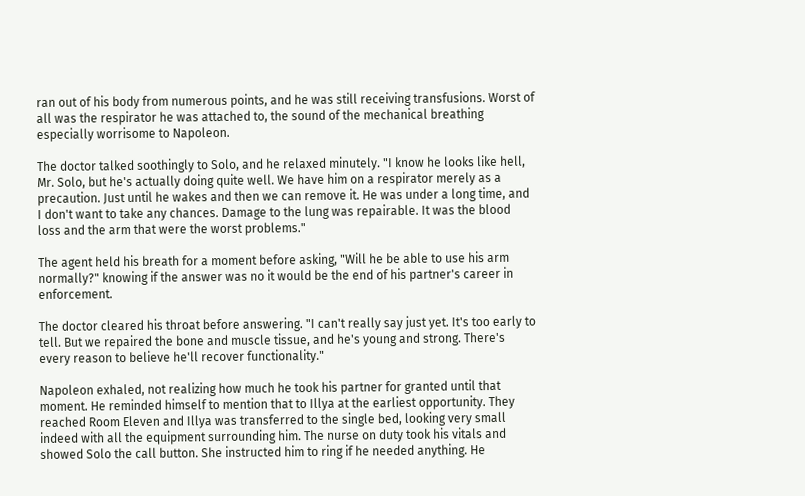ran out of his body from numerous points, and he was still receiving transfusions. Worst of all was the respirator he was attached to, the sound of the mechanical breathing especially worrisome to Napoleon.

The doctor talked soothingly to Solo, and he relaxed minutely. "I know he looks like hell, Mr. Solo, but he's actually doing quite well. We have him on a respirator merely as a precaution. Just until he wakes and then we can remove it. He was under a long time, and I don't want to take any chances. Damage to the lung was repairable. It was the blood loss and the arm that were the worst problems."

The agent held his breath for a moment before asking, "Will he be able to use his arm normally?" knowing if the answer was no it would be the end of his partner's career in enforcement.

The doctor cleared his throat before answering. "I can't really say just yet. It's too early to tell. But we repaired the bone and muscle tissue, and he's young and strong. There's every reason to believe he'll recover functionality."

Napoleon exhaled, not realizing how much he took his partner for granted until that moment. He reminded himself to mention that to Illya at the earliest opportunity. They reached Room Eleven and Illya was transferred to the single bed, looking very small indeed with all the equipment surrounding him. The nurse on duty took his vitals and showed Solo the call button. She instructed him to ring if he needed anything. He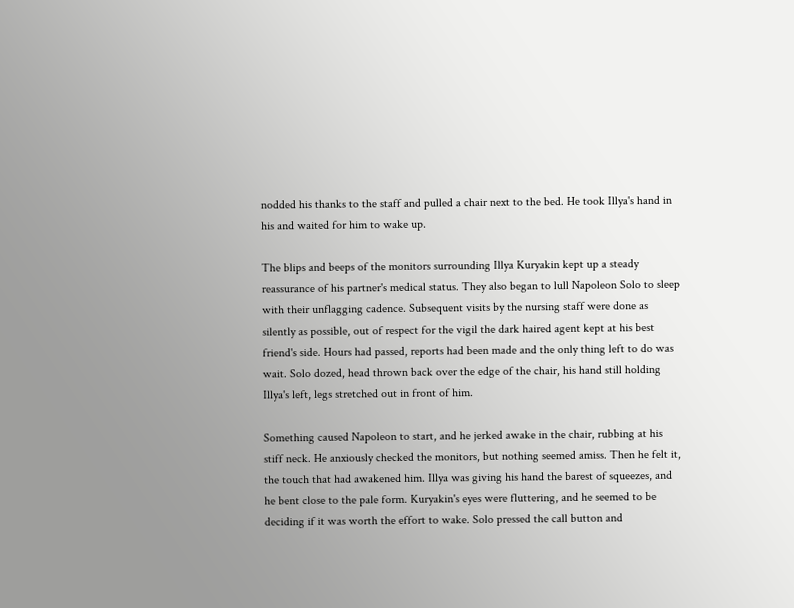nodded his thanks to the staff and pulled a chair next to the bed. He took Illya's hand in his and waited for him to wake up.

The blips and beeps of the monitors surrounding Illya Kuryakin kept up a steady reassurance of his partner's medical status. They also began to lull Napoleon Solo to sleep with their unflagging cadence. Subsequent visits by the nursing staff were done as silently as possible, out of respect for the vigil the dark haired agent kept at his best friend's side. Hours had passed, reports had been made and the only thing left to do was wait. Solo dozed, head thrown back over the edge of the chair, his hand still holding Illya's left, legs stretched out in front of him.

Something caused Napoleon to start, and he jerked awake in the chair, rubbing at his stiff neck. He anxiously checked the monitors, but nothing seemed amiss. Then he felt it, the touch that had awakened him. Illya was giving his hand the barest of squeezes, and he bent close to the pale form. Kuryakin's eyes were fluttering, and he seemed to be deciding if it was worth the effort to wake. Solo pressed the call button and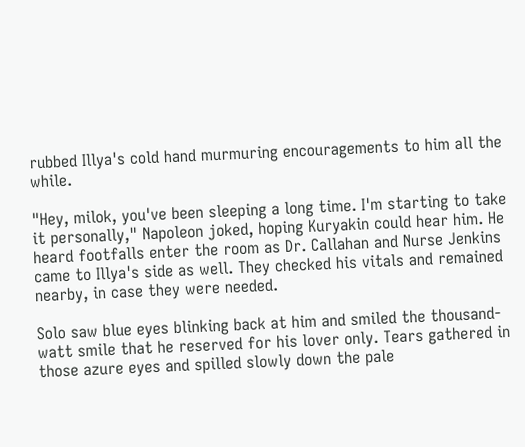rubbed Illya's cold hand murmuring encouragements to him all the while.

"Hey, milok, you've been sleeping a long time. I'm starting to take it personally," Napoleon joked, hoping Kuryakin could hear him. He heard footfalls enter the room as Dr. Callahan and Nurse Jenkins came to Illya's side as well. They checked his vitals and remained nearby, in case they were needed.

Solo saw blue eyes blinking back at him and smiled the thousand-watt smile that he reserved for his lover only. Tears gathered in those azure eyes and spilled slowly down the pale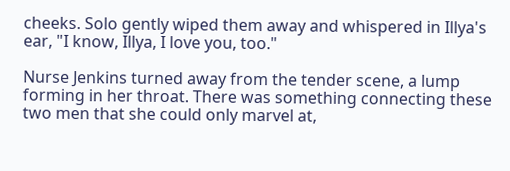cheeks. Solo gently wiped them away and whispered in Illya's ear, "I know, Illya, I love you, too."

Nurse Jenkins turned away from the tender scene, a lump forming in her throat. There was something connecting these two men that she could only marvel at,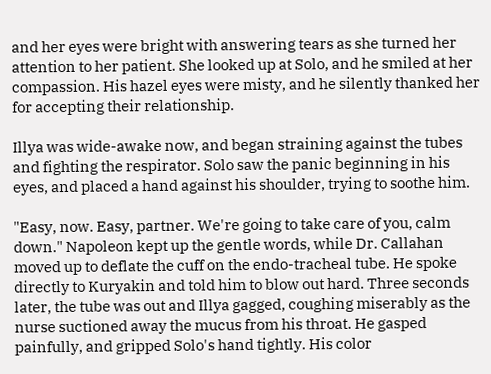and her eyes were bright with answering tears as she turned her attention to her patient. She looked up at Solo, and he smiled at her compassion. His hazel eyes were misty, and he silently thanked her for accepting their relationship.

Illya was wide-awake now, and began straining against the tubes and fighting the respirator. Solo saw the panic beginning in his eyes, and placed a hand against his shoulder, trying to soothe him.

"Easy, now. Easy, partner. We're going to take care of you, calm down." Napoleon kept up the gentle words, while Dr. Callahan moved up to deflate the cuff on the endo-tracheal tube. He spoke directly to Kuryakin and told him to blow out hard. Three seconds later, the tube was out and Illya gagged, coughing miserably as the nurse suctioned away the mucus from his throat. He gasped painfully, and gripped Solo's hand tightly. His color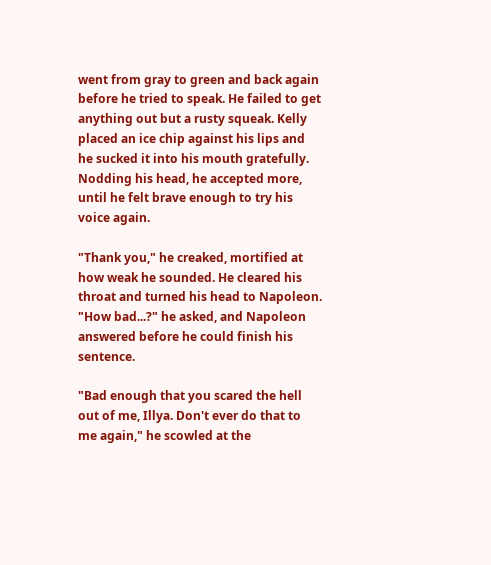went from gray to green and back again before he tried to speak. He failed to get anything out but a rusty squeak. Kelly placed an ice chip against his lips and he sucked it into his mouth gratefully. Nodding his head, he accepted more, until he felt brave enough to try his voice again.

"Thank you," he creaked, mortified at how weak he sounded. He cleared his throat and turned his head to Napoleon. "How bad...?" he asked, and Napoleon answered before he could finish his sentence.

"Bad enough that you scared the hell out of me, Illya. Don't ever do that to me again," he scowled at the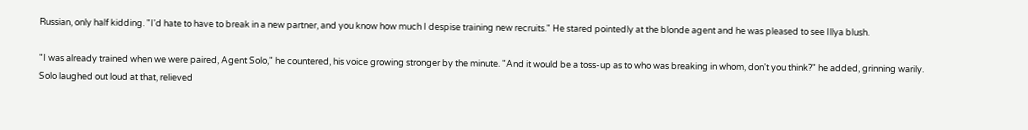Russian, only half kidding. "I'd hate to have to break in a new partner, and you know how much I despise training new recruits." He stared pointedly at the blonde agent and he was pleased to see Illya blush.

"I was already trained when we were paired, Agent Solo," he countered, his voice growing stronger by the minute. "And it would be a toss-up as to who was breaking in whom, don't you think?" he added, grinning warily. Solo laughed out loud at that, relieved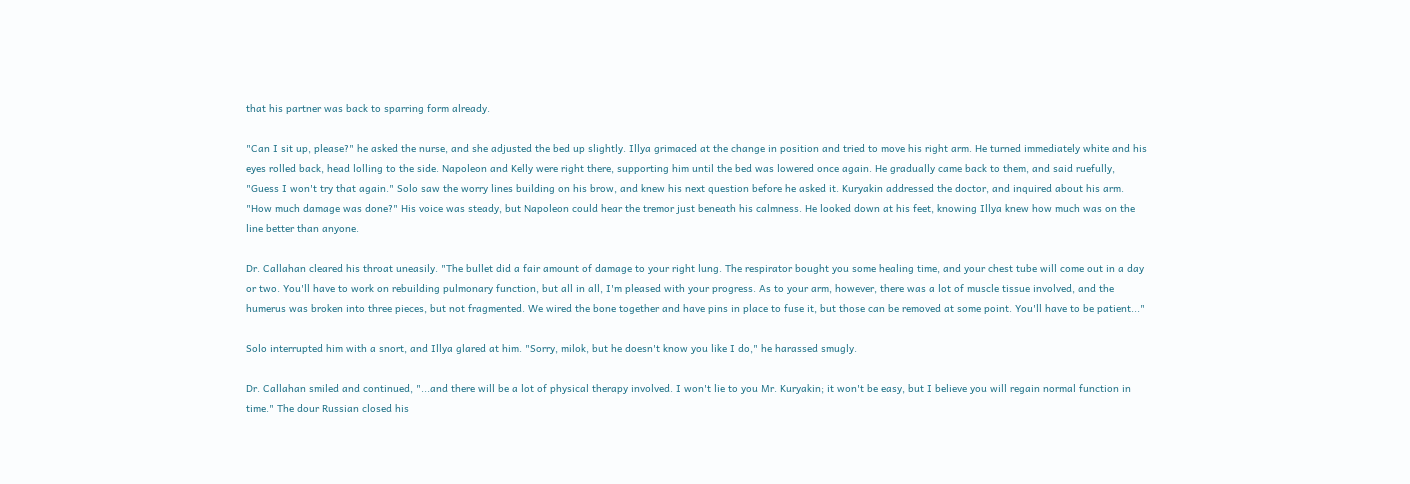that his partner was back to sparring form already.

"Can I sit up, please?" he asked the nurse, and she adjusted the bed up slightly. Illya grimaced at the change in position and tried to move his right arm. He turned immediately white and his eyes rolled back, head lolling to the side. Napoleon and Kelly were right there, supporting him until the bed was lowered once again. He gradually came back to them, and said ruefully, "Guess I won't try that again." Solo saw the worry lines building on his brow, and knew his next question before he asked it. Kuryakin addressed the doctor, and inquired about his arm. "How much damage was done?" His voice was steady, but Napoleon could hear the tremor just beneath his calmness. He looked down at his feet, knowing Illya knew how much was on the line better than anyone.

Dr. Callahan cleared his throat uneasily. "The bullet did a fair amount of damage to your right lung. The respirator bought you some healing time, and your chest tube will come out in a day or two. You'll have to work on rebuilding pulmonary function, but all in all, I'm pleased with your progress. As to your arm, however, there was a lot of muscle tissue involved, and the humerus was broken into three pieces, but not fragmented. We wired the bone together and have pins in place to fuse it, but those can be removed at some point. You'll have to be patient..."

Solo interrupted him with a snort, and Illya glared at him. "Sorry, milok, but he doesn't know you like I do," he harassed smugly.

Dr. Callahan smiled and continued, "...and there will be a lot of physical therapy involved. I won't lie to you Mr. Kuryakin; it won't be easy, but I believe you will regain normal function in time." The dour Russian closed his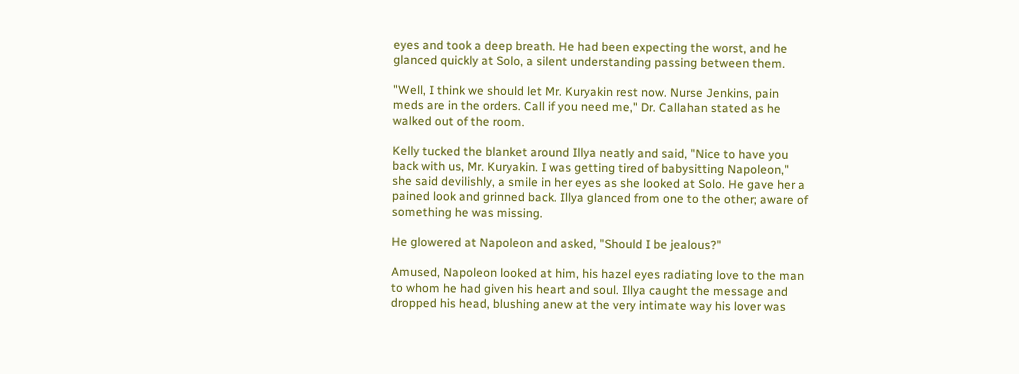eyes and took a deep breath. He had been expecting the worst, and he glanced quickly at Solo, a silent understanding passing between them.

"Well, I think we should let Mr. Kuryakin rest now. Nurse Jenkins, pain meds are in the orders. Call if you need me," Dr. Callahan stated as he walked out of the room.

Kelly tucked the blanket around Illya neatly and said, "Nice to have you back with us, Mr. Kuryakin. I was getting tired of babysitting Napoleon," she said devilishly, a smile in her eyes as she looked at Solo. He gave her a pained look and grinned back. Illya glanced from one to the other; aware of something he was missing.

He glowered at Napoleon and asked, "Should I be jealous?"

Amused, Napoleon looked at him, his hazel eyes radiating love to the man to whom he had given his heart and soul. Illya caught the message and dropped his head, blushing anew at the very intimate way his lover was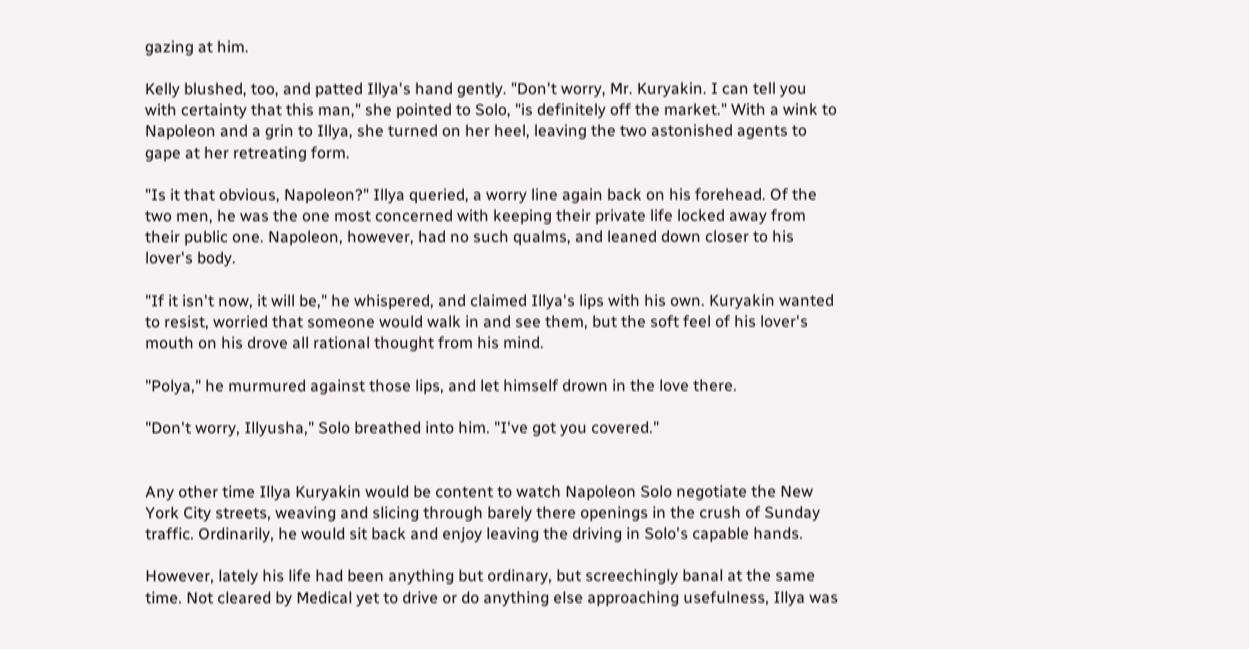gazing at him.

Kelly blushed, too, and patted Illya's hand gently. "Don't worry, Mr. Kuryakin. I can tell you with certainty that this man," she pointed to Solo, "is definitely off the market." With a wink to Napoleon and a grin to Illya, she turned on her heel, leaving the two astonished agents to gape at her retreating form.

"Is it that obvious, Napoleon?" Illya queried, a worry line again back on his forehead. Of the two men, he was the one most concerned with keeping their private life locked away from their public one. Napoleon, however, had no such qualms, and leaned down closer to his lover's body.

"If it isn't now, it will be," he whispered, and claimed Illya's lips with his own. Kuryakin wanted to resist, worried that someone would walk in and see them, but the soft feel of his lover's mouth on his drove all rational thought from his mind.

"Polya," he murmured against those lips, and let himself drown in the love there.

"Don't worry, Illyusha," Solo breathed into him. "I've got you covered."


Any other time Illya Kuryakin would be content to watch Napoleon Solo negotiate the New York City streets, weaving and slicing through barely there openings in the crush of Sunday traffic. Ordinarily, he would sit back and enjoy leaving the driving in Solo's capable hands.

However, lately his life had been anything but ordinary, but screechingly banal at the same time. Not cleared by Medical yet to drive or do anything else approaching usefulness, Illya was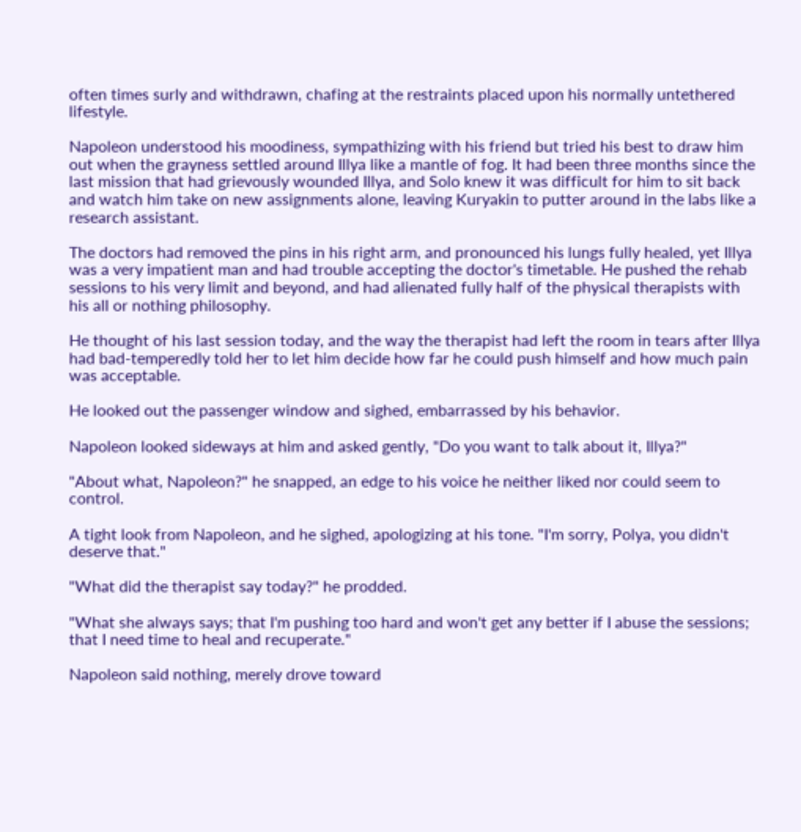often times surly and withdrawn, chafing at the restraints placed upon his normally untethered lifestyle.

Napoleon understood his moodiness, sympathizing with his friend but tried his best to draw him out when the grayness settled around Illya like a mantle of fog. It had been three months since the last mission that had grievously wounded Illya, and Solo knew it was difficult for him to sit back and watch him take on new assignments alone, leaving Kuryakin to putter around in the labs like a research assistant.

The doctors had removed the pins in his right arm, and pronounced his lungs fully healed, yet Illya was a very impatient man and had trouble accepting the doctor's timetable. He pushed the rehab sessions to his very limit and beyond, and had alienated fully half of the physical therapists with his all or nothing philosophy.

He thought of his last session today, and the way the therapist had left the room in tears after Illya had bad-temperedly told her to let him decide how far he could push himself and how much pain was acceptable.

He looked out the passenger window and sighed, embarrassed by his behavior.

Napoleon looked sideways at him and asked gently, "Do you want to talk about it, Illya?"

"About what, Napoleon?" he snapped, an edge to his voice he neither liked nor could seem to control.

A tight look from Napoleon, and he sighed, apologizing at his tone. "I'm sorry, Polya, you didn't deserve that."

"What did the therapist say today?" he prodded.

"What she always says; that I'm pushing too hard and won't get any better if I abuse the sessions; that I need time to heal and recuperate."

Napoleon said nothing, merely drove toward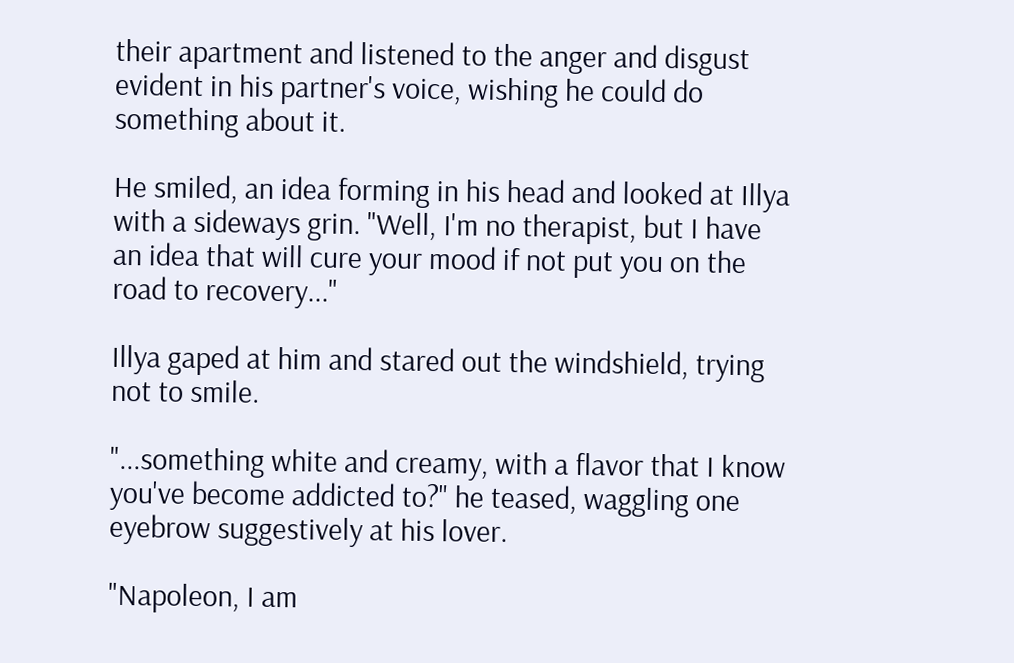their apartment and listened to the anger and disgust evident in his partner's voice, wishing he could do something about it.

He smiled, an idea forming in his head and looked at Illya with a sideways grin. "Well, I'm no therapist, but I have an idea that will cure your mood if not put you on the road to recovery..."

Illya gaped at him and stared out the windshield, trying not to smile.

"...something white and creamy, with a flavor that I know you've become addicted to?" he teased, waggling one eyebrow suggestively at his lover.

"Napoleon, I am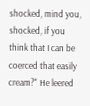shocked, mind you, shocked, if you think that I can be coerced that easily cream?" He leered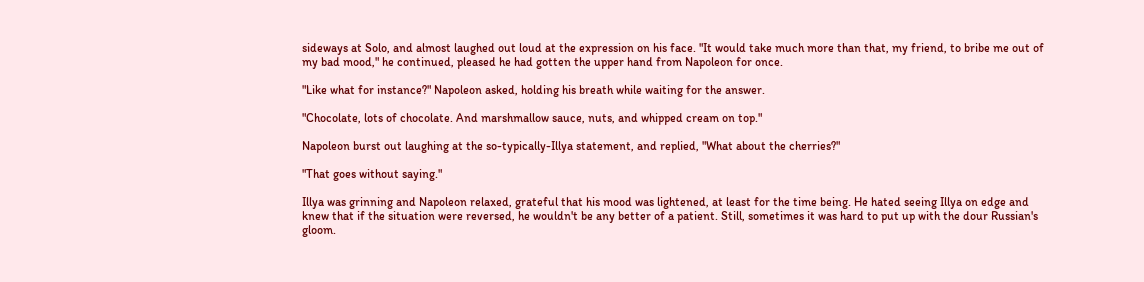sideways at Solo, and almost laughed out loud at the expression on his face. "It would take much more than that, my friend, to bribe me out of my bad mood," he continued, pleased he had gotten the upper hand from Napoleon for once.

"Like what for instance?" Napoleon asked, holding his breath while waiting for the answer.

"Chocolate, lots of chocolate. And marshmallow sauce, nuts, and whipped cream on top."

Napoleon burst out laughing at the so-typically-Illya statement, and replied, "What about the cherries?"

"That goes without saying."

Illya was grinning and Napoleon relaxed, grateful that his mood was lightened, at least for the time being. He hated seeing Illya on edge and knew that if the situation were reversed, he wouldn't be any better of a patient. Still, sometimes it was hard to put up with the dour Russian's gloom.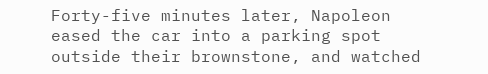Forty-five minutes later, Napoleon eased the car into a parking spot outside their brownstone, and watched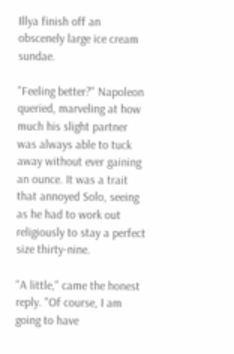Illya finish off an obscenely large ice cream sundae.

"Feeling better?" Napoleon queried, marveling at how much his slight partner was always able to tuck away without ever gaining an ounce. It was a trait that annoyed Solo, seeing as he had to work out religiously to stay a perfect size thirty-nine.

"A little," came the honest reply. "Of course, I am going to have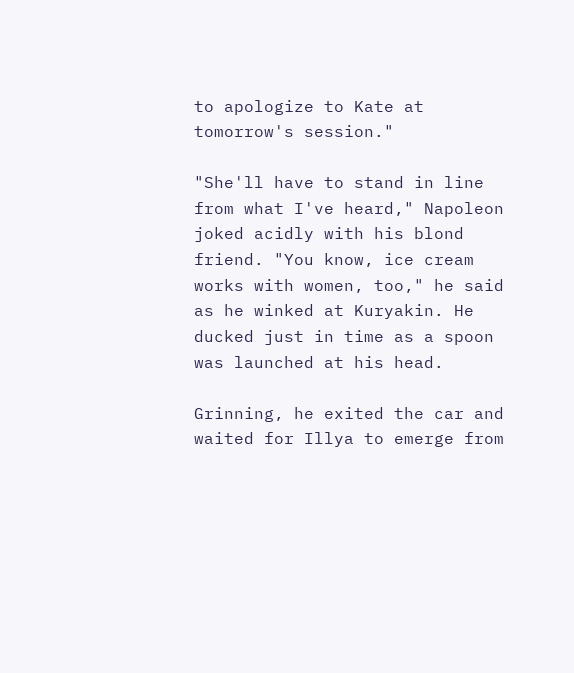to apologize to Kate at tomorrow's session."

"She'll have to stand in line from what I've heard," Napoleon joked acidly with his blond friend. "You know, ice cream works with women, too," he said as he winked at Kuryakin. He ducked just in time as a spoon was launched at his head.

Grinning, he exited the car and waited for Illya to emerge from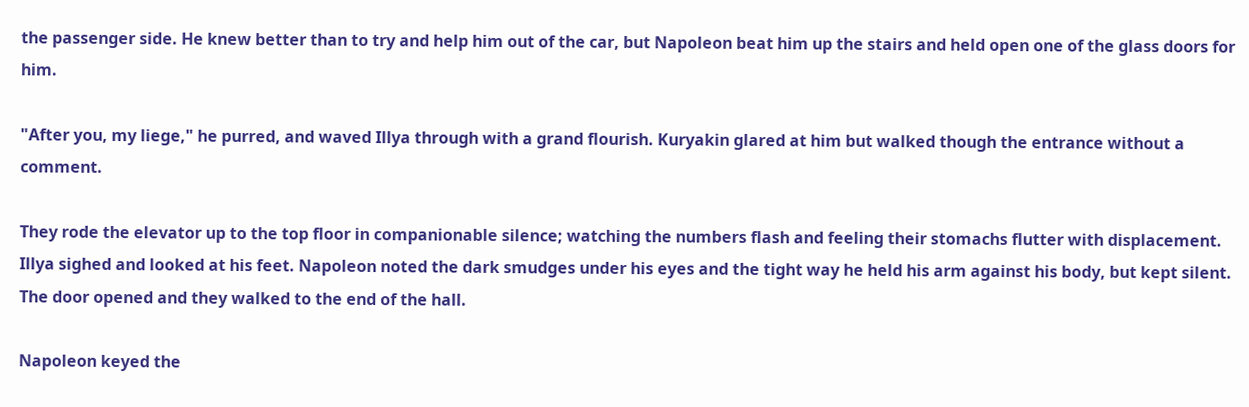the passenger side. He knew better than to try and help him out of the car, but Napoleon beat him up the stairs and held open one of the glass doors for him.

"After you, my liege," he purred, and waved Illya through with a grand flourish. Kuryakin glared at him but walked though the entrance without a comment.

They rode the elevator up to the top floor in companionable silence; watching the numbers flash and feeling their stomachs flutter with displacement. Illya sighed and looked at his feet. Napoleon noted the dark smudges under his eyes and the tight way he held his arm against his body, but kept silent. The door opened and they walked to the end of the hall.

Napoleon keyed the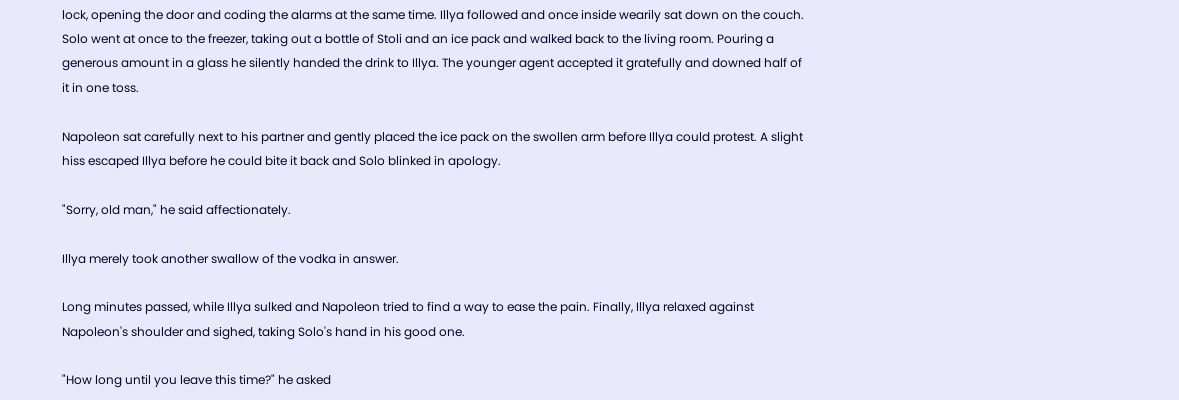lock, opening the door and coding the alarms at the same time. Illya followed and once inside wearily sat down on the couch. Solo went at once to the freezer, taking out a bottle of Stoli and an ice pack and walked back to the living room. Pouring a generous amount in a glass he silently handed the drink to Illya. The younger agent accepted it gratefully and downed half of it in one toss.

Napoleon sat carefully next to his partner and gently placed the ice pack on the swollen arm before Illya could protest. A slight hiss escaped Illya before he could bite it back and Solo blinked in apology.

"Sorry, old man," he said affectionately.

Illya merely took another swallow of the vodka in answer.

Long minutes passed, while Illya sulked and Napoleon tried to find a way to ease the pain. Finally, Illya relaxed against Napoleon's shoulder and sighed, taking Solo's hand in his good one.

"How long until you leave this time?" he asked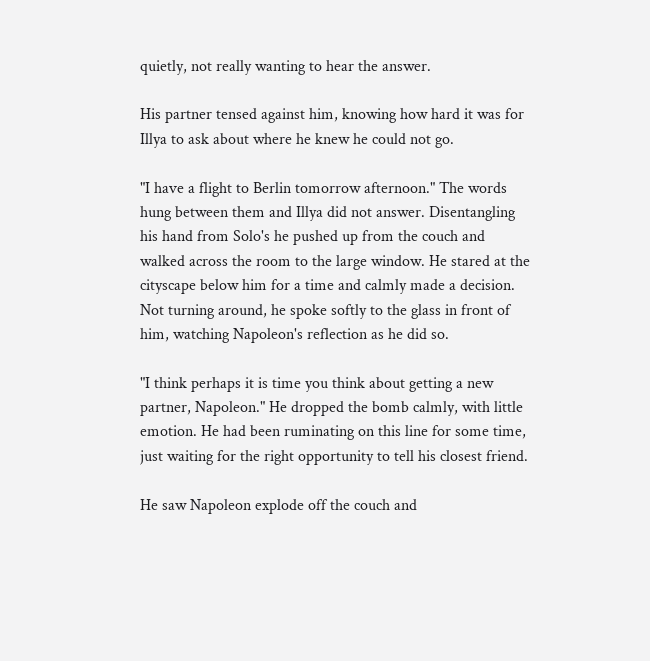quietly, not really wanting to hear the answer.

His partner tensed against him, knowing how hard it was for Illya to ask about where he knew he could not go.

"I have a flight to Berlin tomorrow afternoon." The words hung between them and Illya did not answer. Disentangling his hand from Solo's he pushed up from the couch and walked across the room to the large window. He stared at the cityscape below him for a time and calmly made a decision. Not turning around, he spoke softly to the glass in front of him, watching Napoleon's reflection as he did so.

"I think perhaps it is time you think about getting a new partner, Napoleon." He dropped the bomb calmly, with little emotion. He had been ruminating on this line for some time, just waiting for the right opportunity to tell his closest friend.

He saw Napoleon explode off the couch and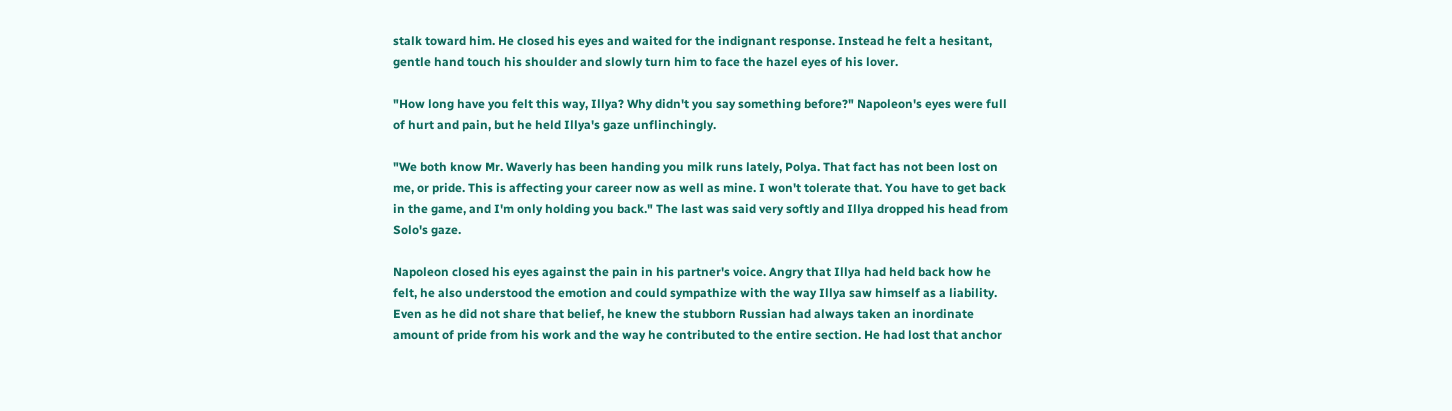stalk toward him. He closed his eyes and waited for the indignant response. Instead he felt a hesitant, gentle hand touch his shoulder and slowly turn him to face the hazel eyes of his lover.

"How long have you felt this way, Illya? Why didn't you say something before?" Napoleon's eyes were full of hurt and pain, but he held Illya's gaze unflinchingly.

"We both know Mr. Waverly has been handing you milk runs lately, Polya. That fact has not been lost on me, or pride. This is affecting your career now as well as mine. I won't tolerate that. You have to get back in the game, and I'm only holding you back." The last was said very softly and Illya dropped his head from Solo's gaze.

Napoleon closed his eyes against the pain in his partner's voice. Angry that Illya had held back how he felt, he also understood the emotion and could sympathize with the way Illya saw himself as a liability. Even as he did not share that belief, he knew the stubborn Russian had always taken an inordinate amount of pride from his work and the way he contributed to the entire section. He had lost that anchor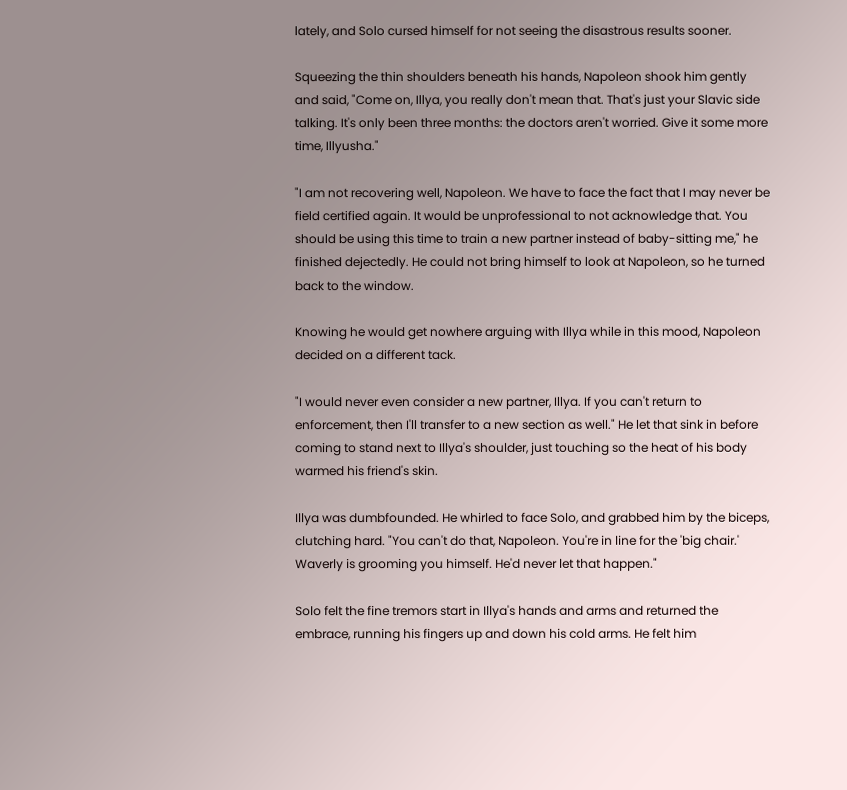lately, and Solo cursed himself for not seeing the disastrous results sooner.

Squeezing the thin shoulders beneath his hands, Napoleon shook him gently and said, "Come on, Illya, you really don't mean that. That's just your Slavic side talking. It's only been three months: the doctors aren't worried. Give it some more time, Illyusha."

"I am not recovering well, Napoleon. We have to face the fact that I may never be field certified again. It would be unprofessional to not acknowledge that. You should be using this time to train a new partner instead of baby-sitting me," he finished dejectedly. He could not bring himself to look at Napoleon, so he turned back to the window.

Knowing he would get nowhere arguing with Illya while in this mood, Napoleon decided on a different tack.

"I would never even consider a new partner, Illya. If you can't return to enforcement, then I'll transfer to a new section as well." He let that sink in before coming to stand next to Illya's shoulder, just touching so the heat of his body warmed his friend's skin.

Illya was dumbfounded. He whirled to face Solo, and grabbed him by the biceps, clutching hard. "You can't do that, Napoleon. You're in line for the 'big chair.' Waverly is grooming you himself. He'd never let that happen."

Solo felt the fine tremors start in Illya's hands and arms and returned the embrace, running his fingers up and down his cold arms. He felt him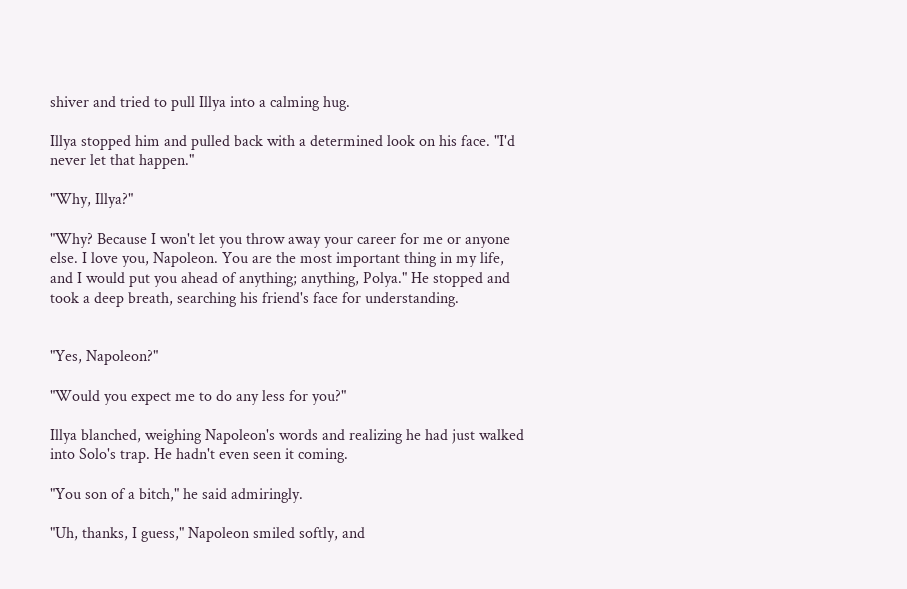shiver and tried to pull Illya into a calming hug.

Illya stopped him and pulled back with a determined look on his face. "I'd never let that happen."

"Why, Illya?"

"Why? Because I won't let you throw away your career for me or anyone else. I love you, Napoleon. You are the most important thing in my life, and I would put you ahead of anything; anything, Polya." He stopped and took a deep breath, searching his friend's face for understanding.


"Yes, Napoleon?"

"Would you expect me to do any less for you?"

Illya blanched, weighing Napoleon's words and realizing he had just walked into Solo's trap. He hadn't even seen it coming.

"You son of a bitch," he said admiringly.

"Uh, thanks, I guess," Napoleon smiled softly, and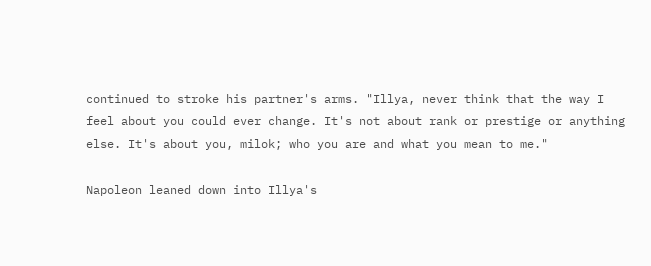continued to stroke his partner's arms. "Illya, never think that the way I feel about you could ever change. It's not about rank or prestige or anything else. It's about you, milok; who you are and what you mean to me."

Napoleon leaned down into Illya's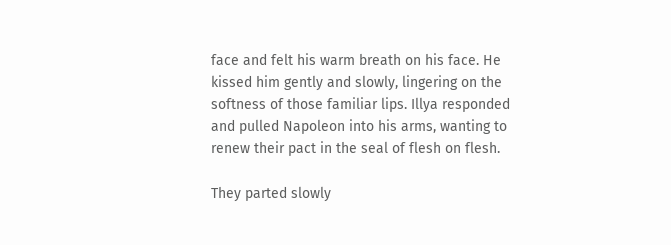face and felt his warm breath on his face. He kissed him gently and slowly, lingering on the softness of those familiar lips. Illya responded and pulled Napoleon into his arms, wanting to renew their pact in the seal of flesh on flesh.

They parted slowly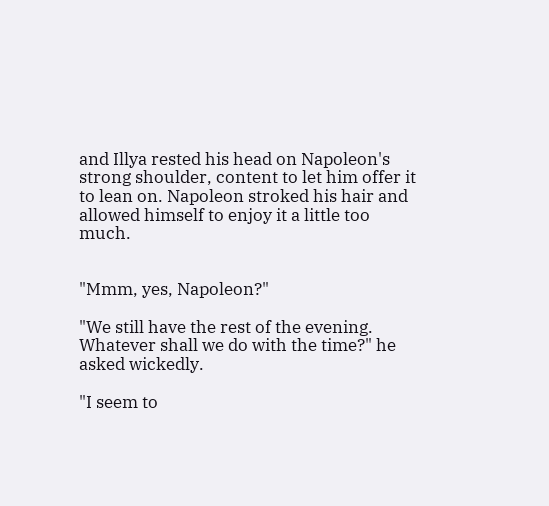and Illya rested his head on Napoleon's strong shoulder, content to let him offer it to lean on. Napoleon stroked his hair and allowed himself to enjoy it a little too much.


"Mmm, yes, Napoleon?"

"We still have the rest of the evening. Whatever shall we do with the time?" he asked wickedly.

"I seem to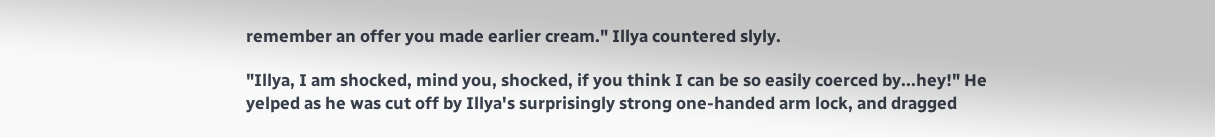remember an offer you made earlier cream." Illya countered slyly.

"Illya, I am shocked, mind you, shocked, if you think I can be so easily coerced by...hey!" He yelped as he was cut off by Illya's surprisingly strong one-handed arm lock, and dragged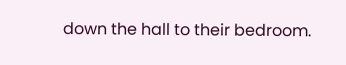down the hall to their bedroom.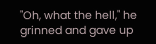"Oh, what the hell," he grinned and gave up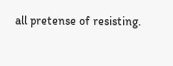all pretense of resisting.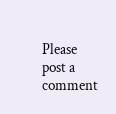Please post a comment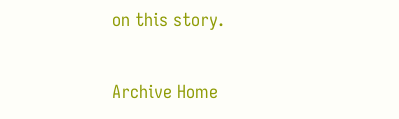on this story.

Archive Home